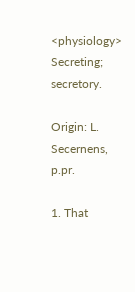<physiology> Secreting; secretory.

Origin: L. Secernens, p.pr.

1. That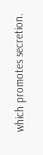which promotes secretion.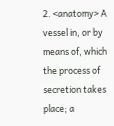2. <anatomy> A vessel in, or by means of, which the process of secretion takes place; a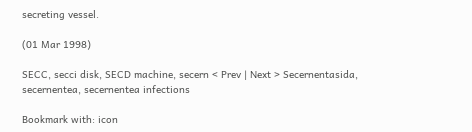secreting vessel.

(01 Mar 1998)

SECC, secci disk, SECD machine, secern < Prev | Next > Secernentasida, secernentea, secernentea infections

Bookmark with: icon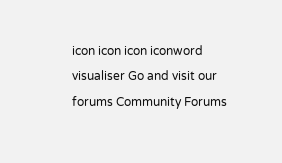icon icon icon iconword visualiser Go and visit our forums Community Forums